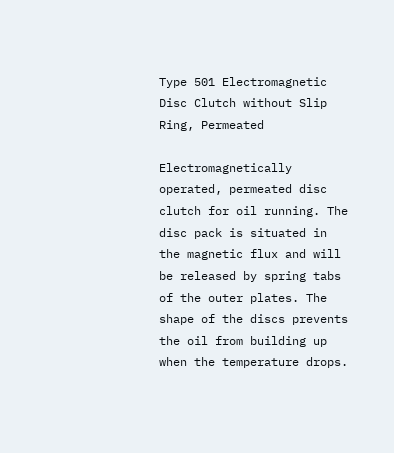Type 501 Electromagnetic Disc Clutch without Slip Ring, Permeated

Electromagnetically operated, permeated disc clutch for oil running. The disc pack is situated in the magnetic flux and will be released by spring tabs of the outer plates. The shape of the discs prevents the oil from building up when the temperature drops.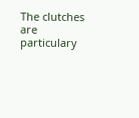The clutches are particulary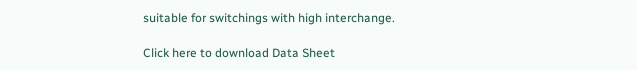suitable for switchings with high interchange.

Click here to download Data Sheet